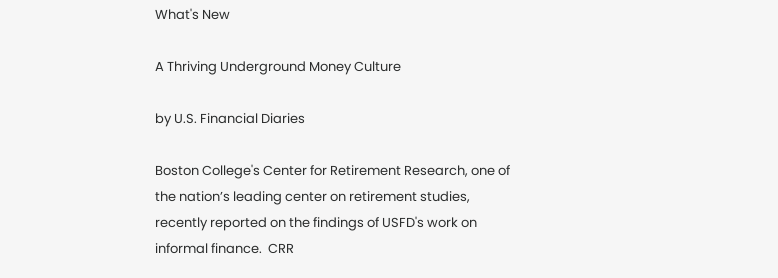What's New

A Thriving Underground Money Culture

by U.S. Financial Diaries

Boston College's Center for Retirement Research, one of the nation’s leading center on retirement studies, recently reported on the findings of USFD's work on informal finance.  CRR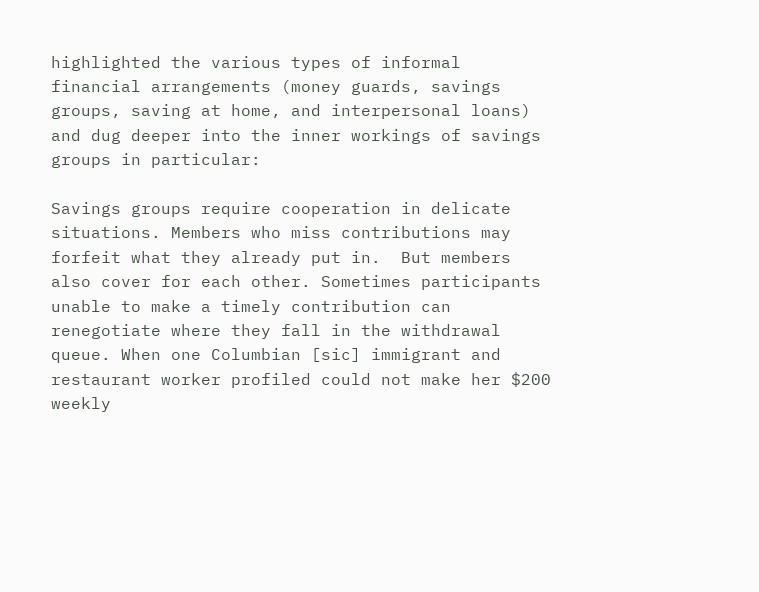highlighted the various types of informal financial arrangements (money guards, savings groups, saving at home, and interpersonal loans) and dug deeper into the inner workings of savings groups in particular:

Savings groups require cooperation in delicate situations. Members who miss contributions may forfeit what they already put in.  But members also cover for each other. Sometimes participants unable to make a timely contribution can renegotiate where they fall in the withdrawal queue. When one Columbian [sic] immigrant and restaurant worker profiled could not make her $200 weekly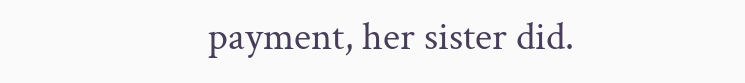payment, her sister did.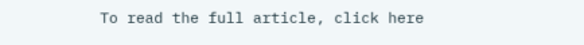To read the full article, click here